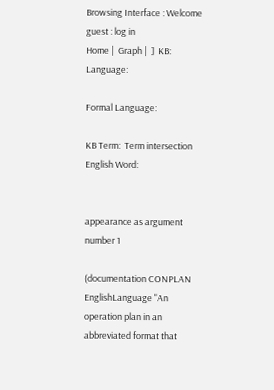Browsing Interface : Welcome guest : log in
Home |  Graph |  ]  KB:  Language:

Formal Language:

KB Term:  Term intersection
English Word:


appearance as argument number 1

(documentation CONPLAN EnglishLanguage "An operation plan in an abbreviated format that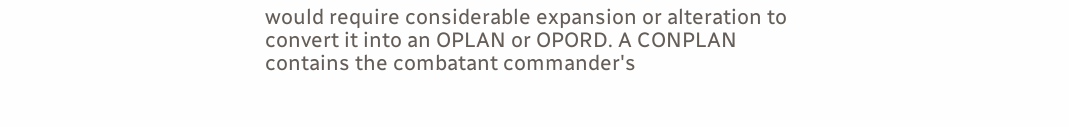would require considerable expansion or alteration to convert it into an OPLAN or OPORD. A CONPLAN contains the combatant commander's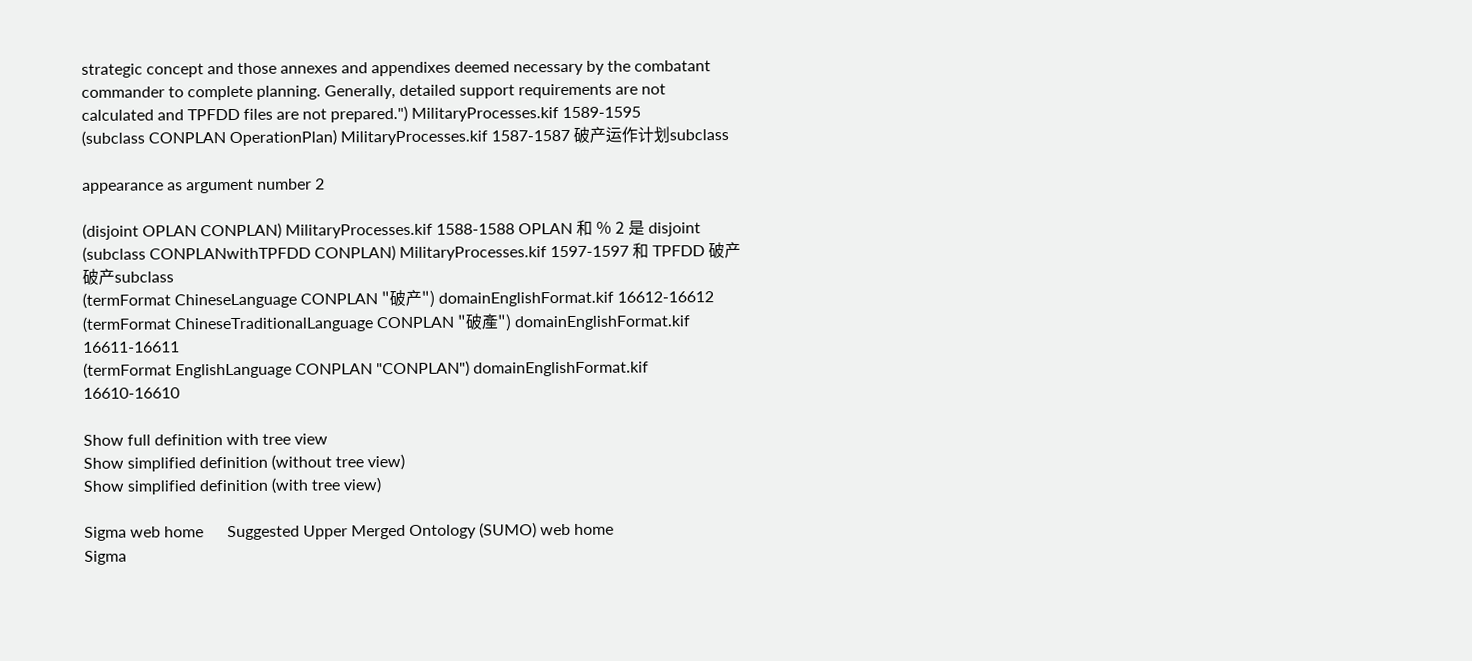strategic concept and those annexes and appendixes deemed necessary by the combatant commander to complete planning. Generally, detailed support requirements are not calculated and TPFDD files are not prepared.") MilitaryProcesses.kif 1589-1595
(subclass CONPLAN OperationPlan) MilitaryProcesses.kif 1587-1587 破产运作计划subclass

appearance as argument number 2

(disjoint OPLAN CONPLAN) MilitaryProcesses.kif 1588-1588 OPLAN 和 % 2 是 disjoint
(subclass CONPLANwithTPFDD CONPLAN) MilitaryProcesses.kif 1597-1597 和 TPFDD 破产破产subclass
(termFormat ChineseLanguage CONPLAN "破产") domainEnglishFormat.kif 16612-16612
(termFormat ChineseTraditionalLanguage CONPLAN "破產") domainEnglishFormat.kif 16611-16611
(termFormat EnglishLanguage CONPLAN "CONPLAN") domainEnglishFormat.kif 16610-16610

Show full definition with tree view
Show simplified definition (without tree view)
Show simplified definition (with tree view)

Sigma web home      Suggested Upper Merged Ontology (SUMO) web home
Sigma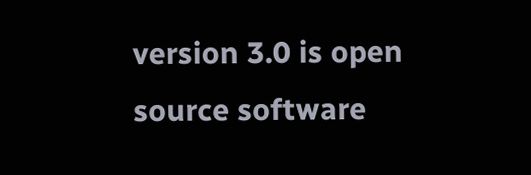version 3.0 is open source software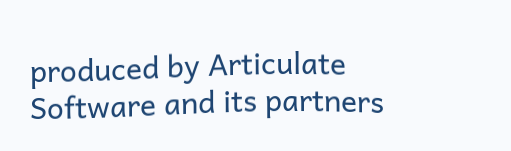produced by Articulate Software and its partners